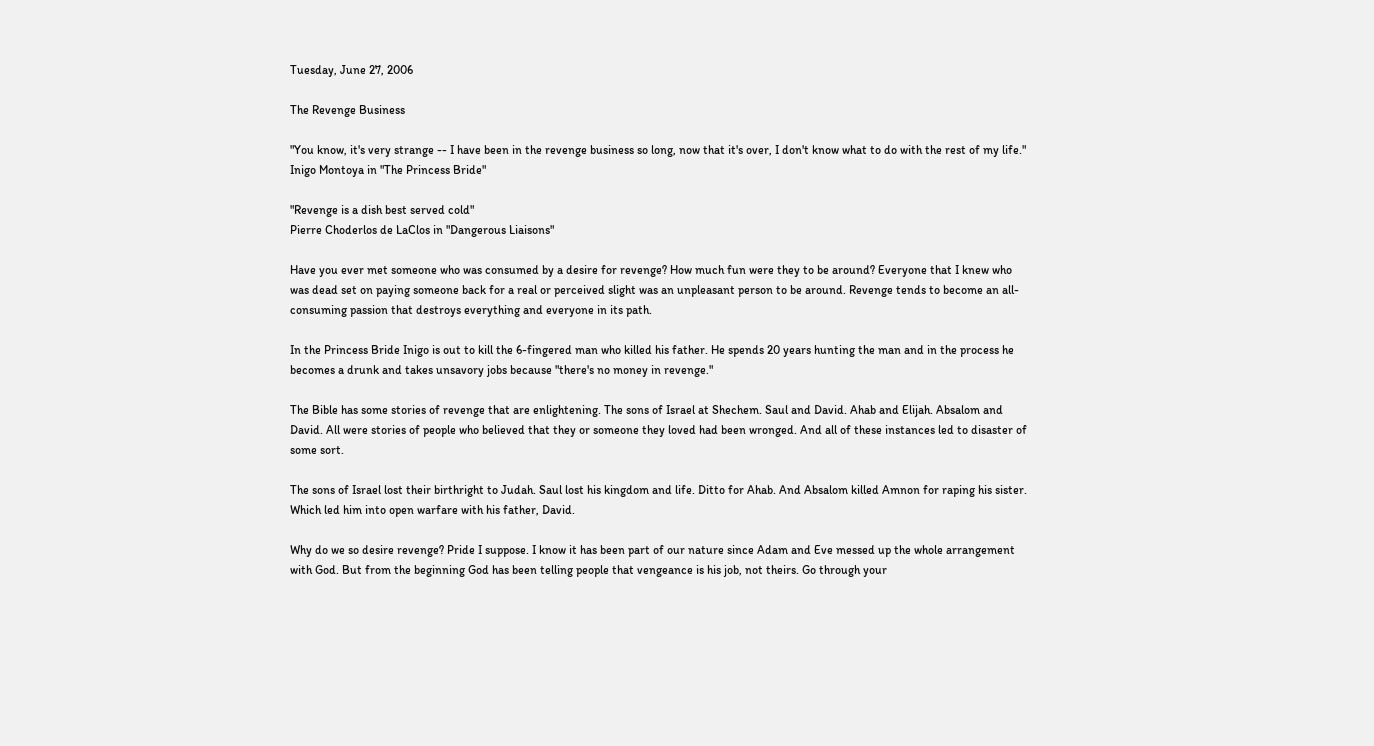Tuesday, June 27, 2006

The Revenge Business

"You know, it's very strange -- I have been in the revenge business so long, now that it's over, I don't know what to do with the rest of my life." Inigo Montoya in "The Princess Bride"

"Revenge is a dish best served cold"
Pierre Choderlos de LaClos in "Dangerous Liaisons"

Have you ever met someone who was consumed by a desire for revenge? How much fun were they to be around? Everyone that I knew who was dead set on paying someone back for a real or perceived slight was an unpleasant person to be around. Revenge tends to become an all-consuming passion that destroys everything and everyone in its path.

In the Princess Bride Inigo is out to kill the 6-fingered man who killed his father. He spends 20 years hunting the man and in the process he becomes a drunk and takes unsavory jobs because "there's no money in revenge."

The Bible has some stories of revenge that are enlightening. The sons of Israel at Shechem. Saul and David. Ahab and Elijah. Absalom and David. All were stories of people who believed that they or someone they loved had been wronged. And all of these instances led to disaster of some sort.

The sons of Israel lost their birthright to Judah. Saul lost his kingdom and life. Ditto for Ahab. And Absalom killed Amnon for raping his sister. Which led him into open warfare with his father, David.

Why do we so desire revenge? Pride I suppose. I know it has been part of our nature since Adam and Eve messed up the whole arrangement with God. But from the beginning God has been telling people that vengeance is his job, not theirs. Go through your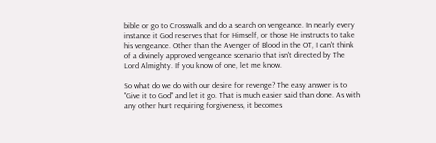bible or go to Crosswalk and do a search on vengeance. In nearly every instance it God reserves that for Himself, or those He instructs to take his vengeance. Other than the Avenger of Blood in the OT, I can't think of a divinely approved vengeance scenario that isn't directed by The Lord Almighty. If you know of one, let me know.

So what do we do with our desire for revenge? The easy answer is to "Give it to God" and let it go. That is much easier said than done. As with any other hurt requiring forgiveness, it becomes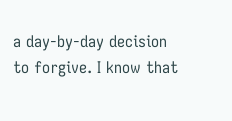a day-by-day decision to forgive. I know that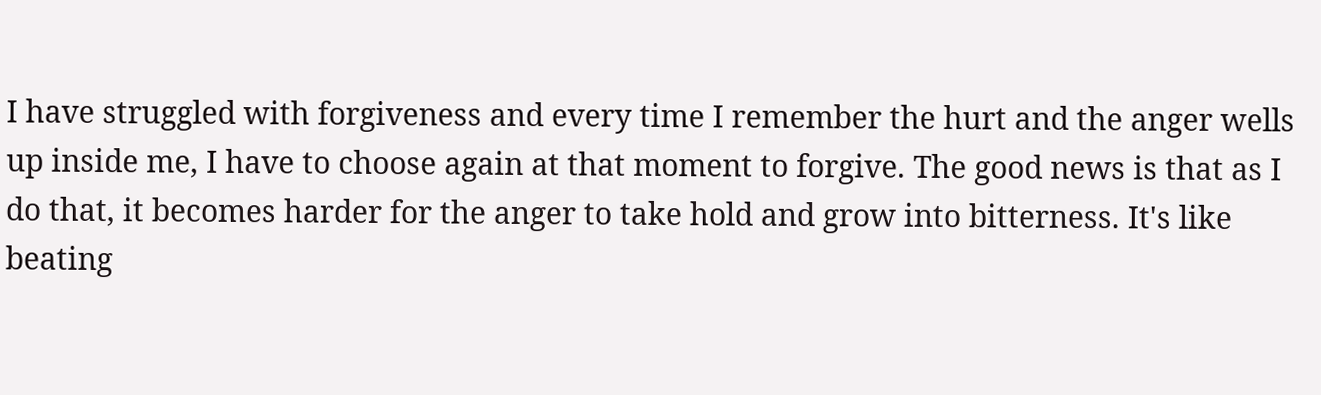I have struggled with forgiveness and every time I remember the hurt and the anger wells up inside me, I have to choose again at that moment to forgive. The good news is that as I do that, it becomes harder for the anger to take hold and grow into bitterness. It's like beating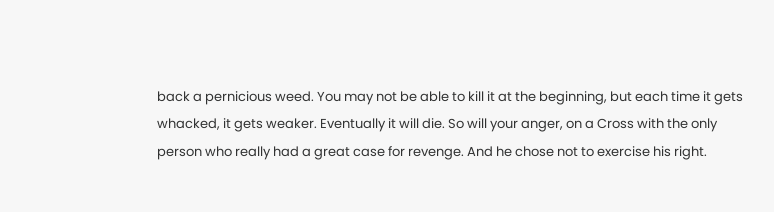back a pernicious weed. You may not be able to kill it at the beginning, but each time it gets whacked, it gets weaker. Eventually it will die. So will your anger, on a Cross with the only person who really had a great case for revenge. And he chose not to exercise his right.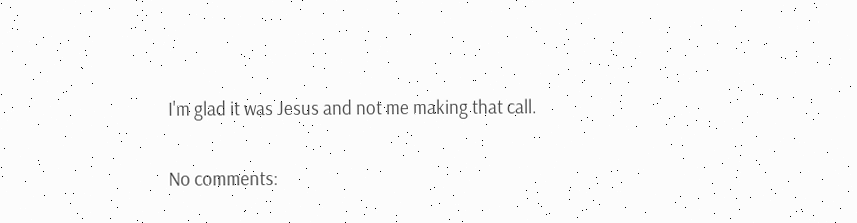I'm glad it was Jesus and not me making that call.

No comments: